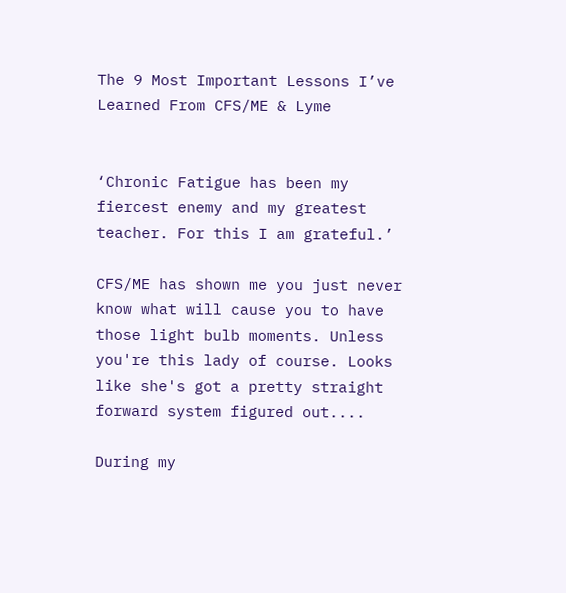The 9 Most Important Lessons I’ve Learned From CFS/ME & Lyme


‘Chronic Fatigue has been my fiercest enemy and my greatest teacher. For this I am grateful.’

CFS/ME has shown me you just never know what will cause you to have those light bulb moments. Unless you're this lady of course. Looks like she's got a pretty straight forward system figured out....

During my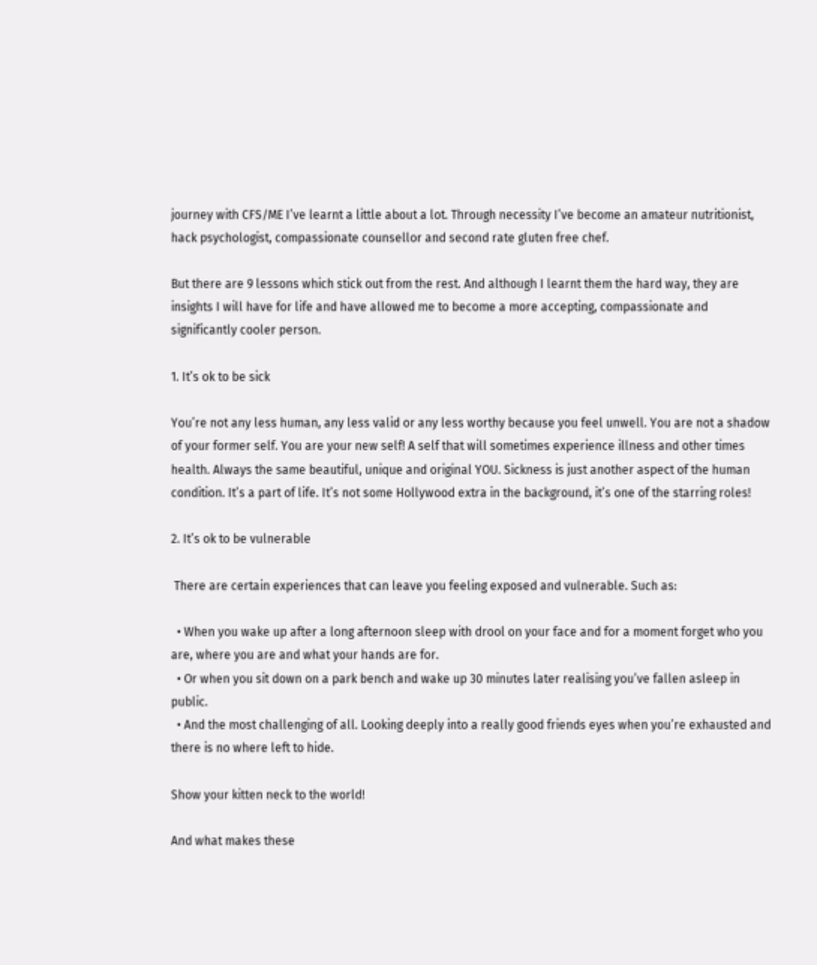journey with CFS/ME I’ve learnt a little about a lot. Through necessity I’ve become an amateur nutritionist, hack psychologist, compassionate counsellor and second rate gluten free chef.

But there are 9 lessons which stick out from the rest. And although I learnt them the hard way, they are insights I will have for life and have allowed me to become a more accepting, compassionate and significantly cooler person.

1. It’s ok to be sick

You’re not any less human, any less valid or any less worthy because you feel unwell. You are not a shadow of your former self. You are your new self! A self that will sometimes experience illness and other times health. Always the same beautiful, unique and original YOU. Sickness is just another aspect of the human condition. It’s a part of life. It’s not some Hollywood extra in the background, it’s one of the starring roles!

2. It’s ok to be vulnerable

 There are certain experiences that can leave you feeling exposed and vulnerable. Such as:

  • When you wake up after a long afternoon sleep with drool on your face and for a moment forget who you are, where you are and what your hands are for.
  • Or when you sit down on a park bench and wake up 30 minutes later realising you’ve fallen asleep in public.
  • And the most challenging of all. Looking deeply into a really good friends eyes when you’re exhausted and there is no where left to hide.

Show your kitten neck to the world!

And what makes these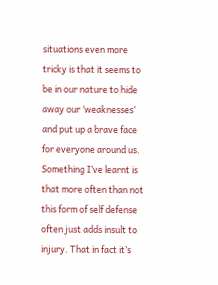situations even more tricky is that it seems to be in our nature to hide away our ‘weaknesses’ and put up a brave face for everyone around us. Something I’ve learnt is that more often than not this form of self defense often just adds insult to injury. That in fact it’s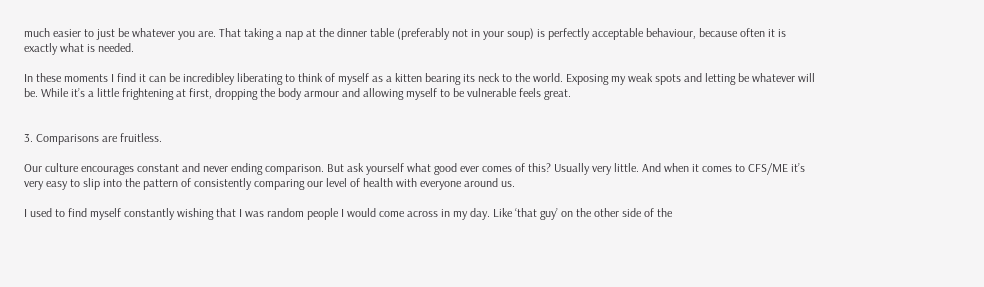much easier to just be whatever you are. That taking a nap at the dinner table (preferably not in your soup) is perfectly acceptable behaviour, because often it is exactly what is needed.

In these moments I find it can be incredibley liberating to think of myself as a kitten bearing its neck to the world. Exposing my weak spots and letting be whatever will be. While it’s a little frightening at first, dropping the body armour and allowing myself to be vulnerable feels great.


3. Comparisons are fruitless.

Our culture encourages constant and never ending comparison. But ask yourself what good ever comes of this? Usually very little. And when it comes to CFS/ME it’s very easy to slip into the pattern of consistently comparing our level of health with everyone around us.

I used to find myself constantly wishing that I was random people I would come across in my day. Like ‘that guy’ on the other side of the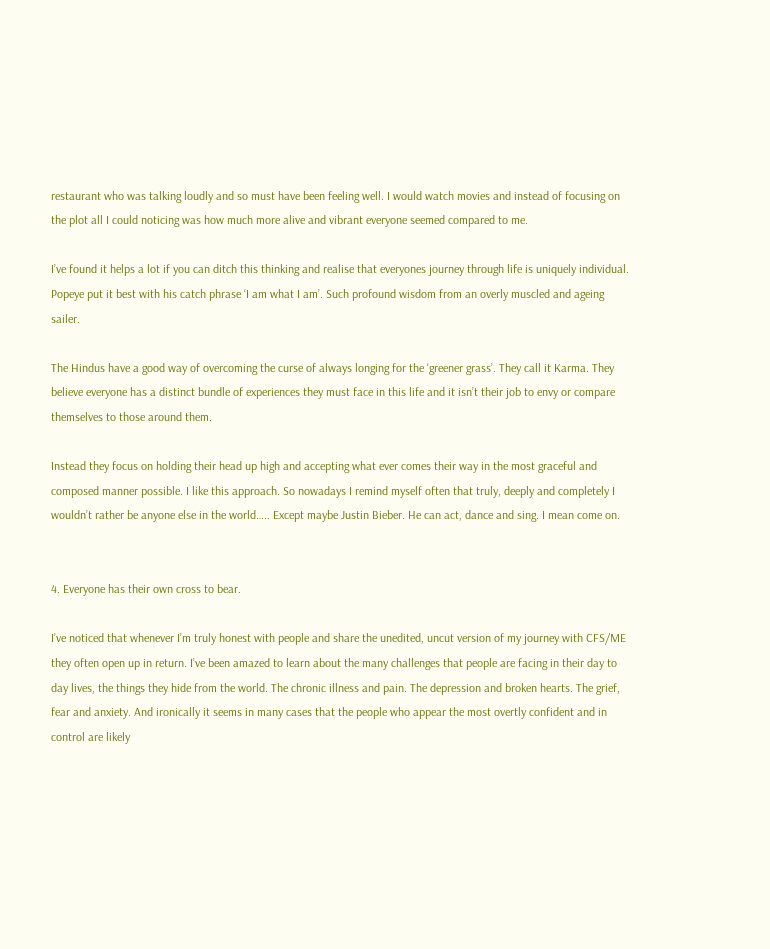restaurant who was talking loudly and so must have been feeling well. I would watch movies and instead of focusing on the plot all I could noticing was how much more alive and vibrant everyone seemed compared to me.

I’ve found it helps a lot if you can ditch this thinking and realise that everyones journey through life is uniquely individual. Popeye put it best with his catch phrase ‘I am what I am’. Such profound wisdom from an overly muscled and ageing sailer.

The Hindus have a good way of overcoming the curse of always longing for the ‘greener grass’. They call it Karma. They believe everyone has a distinct bundle of experiences they must face in this life and it isn’t their job to envy or compare themselves to those around them.

Instead they focus on holding their head up high and accepting what ever comes their way in the most graceful and composed manner possible. I like this approach. So nowadays I remind myself often that truly, deeply and completely I wouldn’t rather be anyone else in the world….. Except maybe Justin Bieber. He can act, dance and sing. I mean come on.


4. Everyone has their own cross to bear.

I’ve noticed that whenever I’m truly honest with people and share the unedited, uncut version of my journey with CFS/ME they often open up in return. I’ve been amazed to learn about the many challenges that people are facing in their day to day lives, the things they hide from the world. The chronic illness and pain. The depression and broken hearts. The grief, fear and anxiety. And ironically it seems in many cases that the people who appear the most overtly confident and in control are likely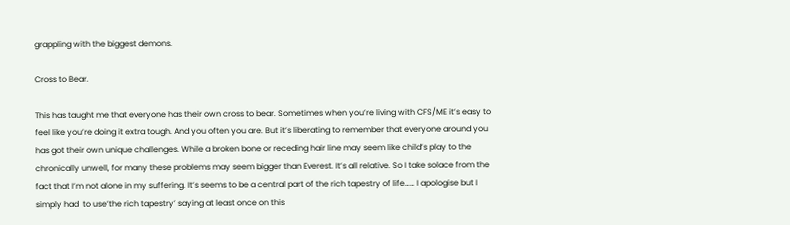grappling with the biggest demons.

Cross to Bear.

This has taught me that everyone has their own cross to bear. Sometimes when you’re living with CFS/ME it’s easy to feel like you’re doing it extra tough. And you often you are. But it’s liberating to remember that everyone around you has got their own unique challenges. While a broken bone or receding hair line may seem like child’s play to the chronically unwell, for many these problems may seem bigger than Everest. It’s all relative. So I take solace from the fact that I’m not alone in my suffering. It’s seems to be a central part of the rich tapestry of life…… I apologise but I simply had  to use’the rich tapestry’ saying at least once on this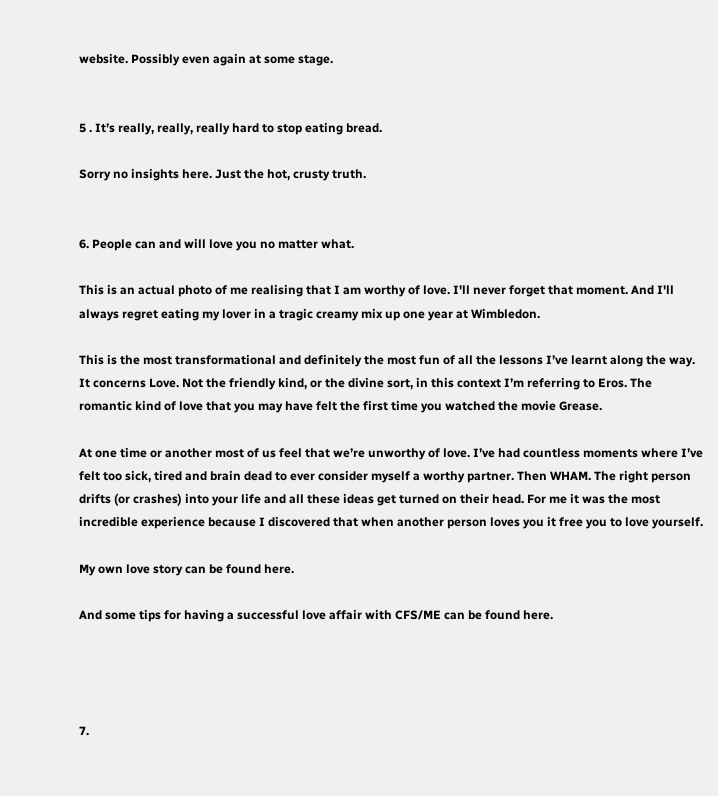website. Possibly even again at some stage.


5 . It’s really, really, really hard to stop eating bread.

Sorry no insights here. Just the hot, crusty truth.


6. People can and will love you no matter what.

This is an actual photo of me realising that I am worthy of love. I'll never forget that moment. And I'll always regret eating my lover in a tragic creamy mix up one year at Wimbledon.

This is the most transformational and definitely the most fun of all the lessons I’ve learnt along the way. It concerns Love. Not the friendly kind, or the divine sort, in this context I’m referring to Eros. The romantic kind of love that you may have felt the first time you watched the movie Grease.

At one time or another most of us feel that we’re unworthy of love. I’ve had countless moments where I’ve felt too sick, tired and brain dead to ever consider myself a worthy partner. Then WHAM. The right person drifts (or crashes) into your life and all these ideas get turned on their head. For me it was the most incredible experience because I discovered that when another person loves you it free you to love yourself.

My own love story can be found here.

And some tips for having a successful love affair with CFS/ME can be found here.




7.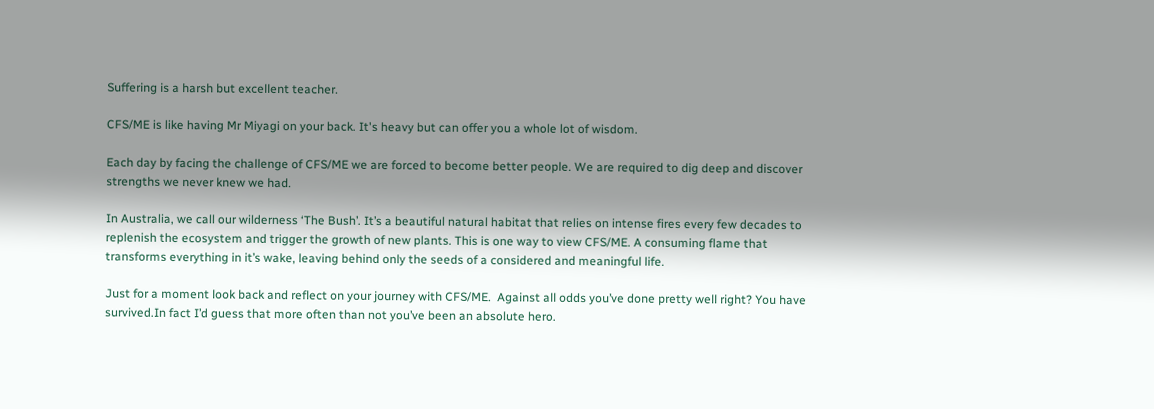Suffering is a harsh but excellent teacher.

CFS/ME is like having Mr Miyagi on your back. It's heavy but can offer you a whole lot of wisdom.

Each day by facing the challenge of CFS/ME we are forced to become better people. We are required to dig deep and discover strengths we never knew we had.

In Australia, we call our wilderness ‘The Bush’. It’s a beautiful natural habitat that relies on intense fires every few decades to replenish the ecosystem and trigger the growth of new plants. This is one way to view CFS/ME. A consuming flame that transforms everything in it’s wake, leaving behind only the seeds of a considered and meaningful life.

Just for a moment look back and reflect on your journey with CFS/ME.  Against all odds you’ve done pretty well right? You have survived.In fact I’d guess that more often than not you’ve been an absolute hero.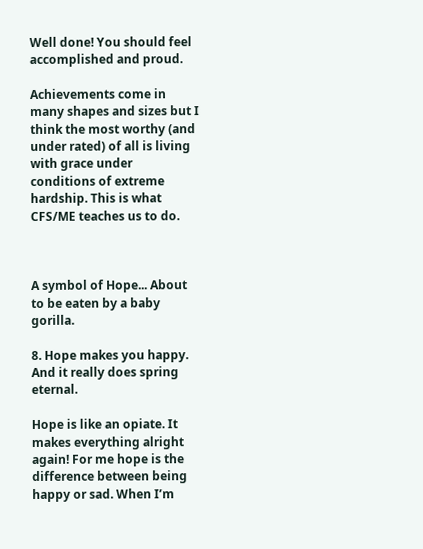Well done! You should feel accomplished and proud.

Achievements come in many shapes and sizes but I think the most worthy (and under rated) of all is living with grace under conditions of extreme hardship. This is what CFS/ME teaches us to do.



A symbol of Hope... About to be eaten by a baby gorilla.

8. Hope makes you happy. And it really does spring eternal.

Hope is like an opiate. It makes everything alright again! For me hope is the difference between being happy or sad. When I’m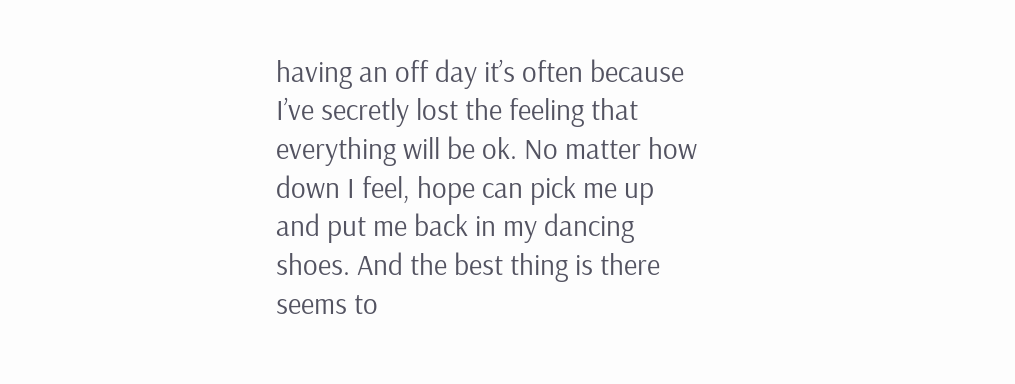having an off day it’s often because I’ve secretly lost the feeling that everything will be ok. No matter how down I feel, hope can pick me up and put me back in my dancing shoes. And the best thing is there seems to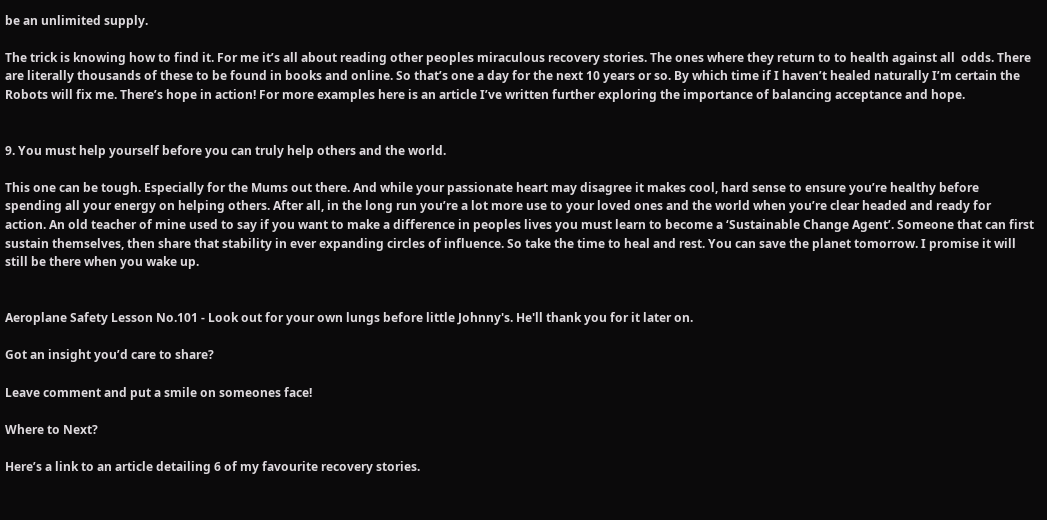be an unlimited supply.

The trick is knowing how to find it. For me it’s all about reading other peoples miraculous recovery stories. The ones where they return to to health against all  odds. There are literally thousands of these to be found in books and online. So that’s one a day for the next 10 years or so. By which time if I haven’t healed naturally I’m certain the Robots will fix me. There’s hope in action! For more examples here is an article I’ve written further exploring the importance of balancing acceptance and hope.


9. You must help yourself before you can truly help others and the world.

This one can be tough. Especially for the Mums out there. And while your passionate heart may disagree it makes cool, hard sense to ensure you’re healthy before spending all your energy on helping others. After all, in the long run you’re a lot more use to your loved ones and the world when you’re clear headed and ready for action. An old teacher of mine used to say if you want to make a difference in peoples lives you must learn to become a ‘Sustainable Change Agent’. Someone that can first sustain themselves, then share that stability in ever expanding circles of influence. So take the time to heal and rest. You can save the planet tomorrow. I promise it will still be there when you wake up.


Aeroplane Safety Lesson No.101 - Look out for your own lungs before little Johnny's. He'll thank you for it later on.

Got an insight you’d care to share?

Leave comment and put a smile on someones face!

Where to Next?

Here’s a link to an article detailing 6 of my favourite recovery stories.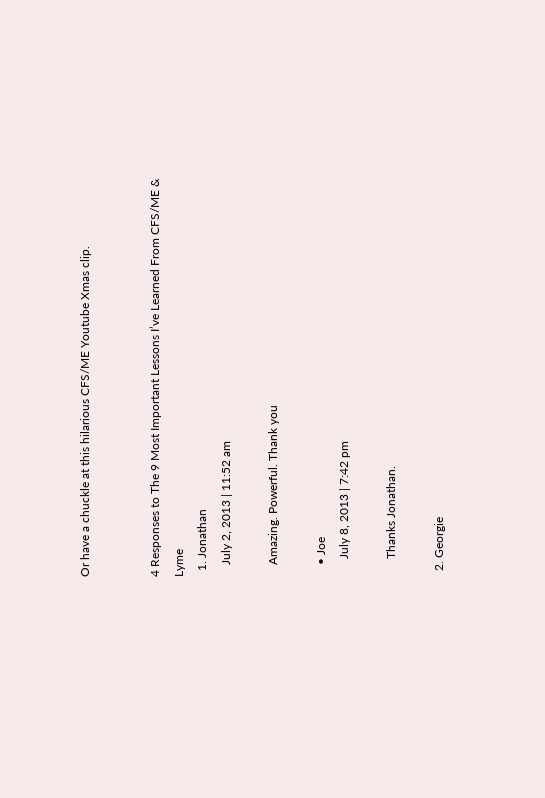Or have a chuckle at this hilarious CFS/ME Youtube Xmas clip.


4 Responses to The 9 Most Important Lessons I’ve Learned From CFS/ME & Lyme
  1. Jonathan
    July 2, 2013 | 11:52 am

    Amazing. Powerful. Thank you

    • Joe
      July 8, 2013 | 7:42 pm

      Thanks Jonathan.

  2. Georgie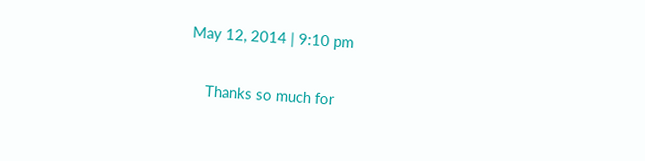May 12, 2014 | 9:10 pm

    Thanks so much for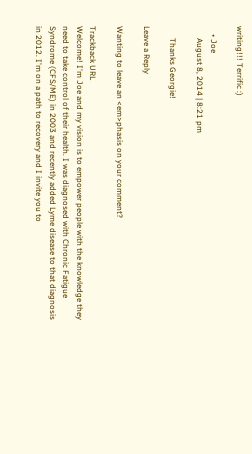writing!!! Terrific :)

    • Joe
      August 8, 2014 | 8:21 pm

      Thanks Georgie!

Leave a Reply

Wanting to leave an <em>phasis on your comment?

Trackback URL
Welcome! I'm Joe and my vision is to empower people with the knowledge they need to take control of their health. I was diagnosed with Chronic Fatigue Syndrome (CFS/ME) in 2003 and recently added Lyme disease to that diagnosis in 2012. I'm on a path to recovery and I invite you to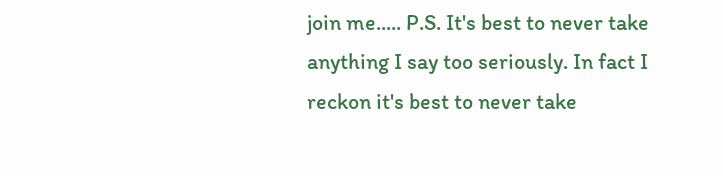join me..... P.S. It's best to never take anything I say too seriously. In fact I reckon it's best to never take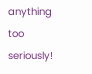anything too seriously!